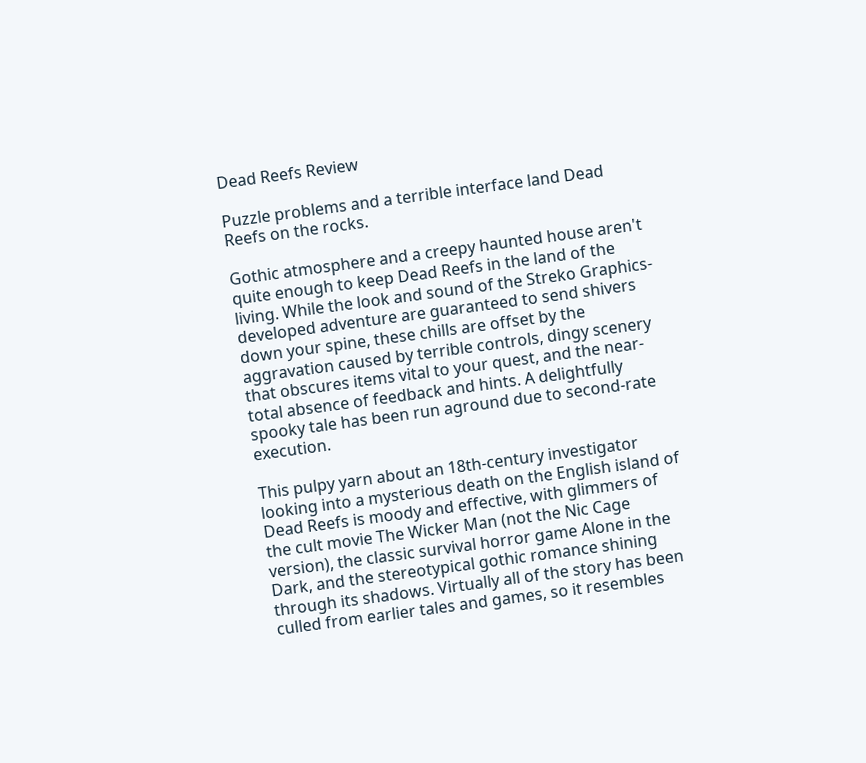Dead Reefs Review

Puzzle problems and a terrible interface land Dead Reefs on the rocks.

Gothic atmosphere and a creepy haunted house aren't quite enough to keep Dead Reefs in the land of the living. While the look and sound of the Streko Graphics-developed adventure are guaranteed to send shivers down your spine, these chills are offset by the aggravation caused by terrible controls, dingy scenery that obscures items vital to your quest, and the near-total absence of feedback and hints. A delightfully spooky tale has been run aground due to second-rate execution.

This pulpy yarn about an 18th-century investigator looking into a mysterious death on the English island of Dead Reefs is moody and effective, with glimmers of the cult movie The Wicker Man (not the Nic Cage version), the classic survival horror game Alone in the Dark, and the stereotypical gothic romance shining through its shadows. Virtually all of the story has been culled from earlier tales and games, so it resembles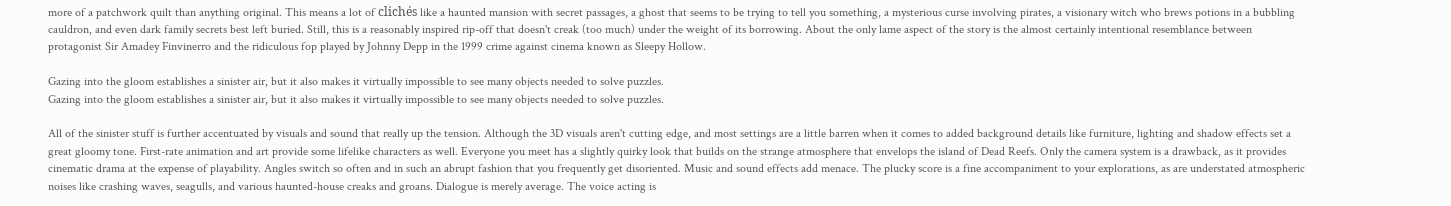more of a patchwork quilt than anything original. This means a lot of clichés like a haunted mansion with secret passages, a ghost that seems to be trying to tell you something, a mysterious curse involving pirates, a visionary witch who brews potions in a bubbling cauldron, and even dark family secrets best left buried. Still, this is a reasonably inspired rip-off that doesn't creak (too much) under the weight of its borrowing. About the only lame aspect of the story is the almost certainly intentional resemblance between protagonist Sir Amadey Finvinerro and the ridiculous fop played by Johnny Depp in the 1999 crime against cinema known as Sleepy Hollow.

Gazing into the gloom establishes a sinister air, but it also makes it virtually impossible to see many objects needed to solve puzzles.
Gazing into the gloom establishes a sinister air, but it also makes it virtually impossible to see many objects needed to solve puzzles.

All of the sinister stuff is further accentuated by visuals and sound that really up the tension. Although the 3D visuals aren't cutting edge, and most settings are a little barren when it comes to added background details like furniture, lighting and shadow effects set a great gloomy tone. First-rate animation and art provide some lifelike characters as well. Everyone you meet has a slightly quirky look that builds on the strange atmosphere that envelops the island of Dead Reefs. Only the camera system is a drawback, as it provides cinematic drama at the expense of playability. Angles switch so often and in such an abrupt fashion that you frequently get disoriented. Music and sound effects add menace. The plucky score is a fine accompaniment to your explorations, as are understated atmospheric noises like crashing waves, seagulls, and various haunted-house creaks and groans. Dialogue is merely average. The voice acting is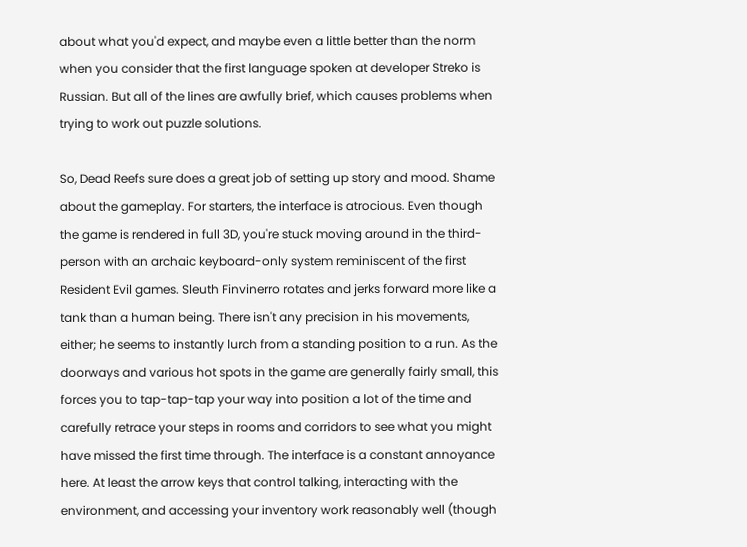about what you'd expect, and maybe even a little better than the norm when you consider that the first language spoken at developer Streko is Russian. But all of the lines are awfully brief, which causes problems when trying to work out puzzle solutions.

So, Dead Reefs sure does a great job of setting up story and mood. Shame about the gameplay. For starters, the interface is atrocious. Even though the game is rendered in full 3D, you're stuck moving around in the third-person with an archaic keyboard-only system reminiscent of the first Resident Evil games. Sleuth Finvinerro rotates and jerks forward more like a tank than a human being. There isn't any precision in his movements, either; he seems to instantly lurch from a standing position to a run. As the doorways and various hot spots in the game are generally fairly small, this forces you to tap-tap-tap your way into position a lot of the time and carefully retrace your steps in rooms and corridors to see what you might have missed the first time through. The interface is a constant annoyance here. At least the arrow keys that control talking, interacting with the environment, and accessing your inventory work reasonably well (though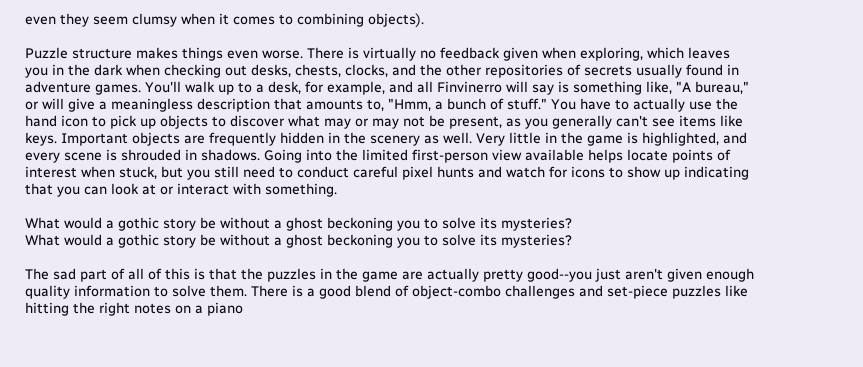even they seem clumsy when it comes to combining objects).

Puzzle structure makes things even worse. There is virtually no feedback given when exploring, which leaves you in the dark when checking out desks, chests, clocks, and the other repositories of secrets usually found in adventure games. You'll walk up to a desk, for example, and all Finvinerro will say is something like, "A bureau," or will give a meaningless description that amounts to, "Hmm, a bunch of stuff." You have to actually use the hand icon to pick up objects to discover what may or may not be present, as you generally can't see items like keys. Important objects are frequently hidden in the scenery as well. Very little in the game is highlighted, and every scene is shrouded in shadows. Going into the limited first-person view available helps locate points of interest when stuck, but you still need to conduct careful pixel hunts and watch for icons to show up indicating that you can look at or interact with something.

What would a gothic story be without a ghost beckoning you to solve its mysteries?
What would a gothic story be without a ghost beckoning you to solve its mysteries?

The sad part of all of this is that the puzzles in the game are actually pretty good--you just aren't given enough quality information to solve them. There is a good blend of object-combo challenges and set-piece puzzles like hitting the right notes on a piano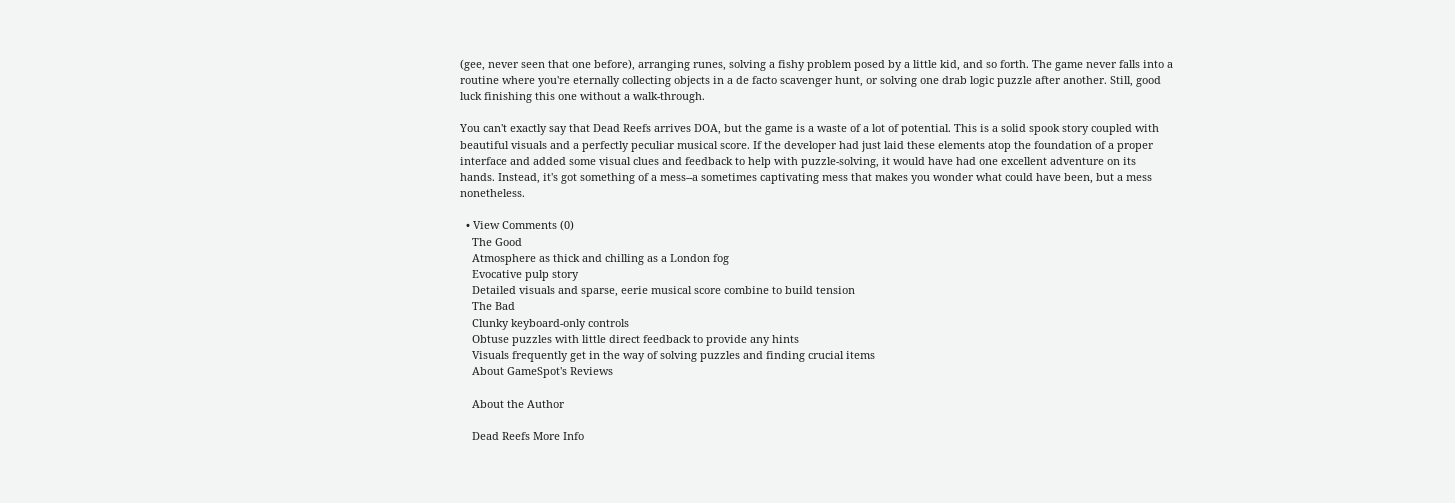(gee, never seen that one before), arranging runes, solving a fishy problem posed by a little kid, and so forth. The game never falls into a routine where you're eternally collecting objects in a de facto scavenger hunt, or solving one drab logic puzzle after another. Still, good luck finishing this one without a walk-through.

You can't exactly say that Dead Reefs arrives DOA, but the game is a waste of a lot of potential. This is a solid spook story coupled with beautiful visuals and a perfectly peculiar musical score. If the developer had just laid these elements atop the foundation of a proper interface and added some visual clues and feedback to help with puzzle-solving, it would have had one excellent adventure on its hands. Instead, it's got something of a mess--a sometimes captivating mess that makes you wonder what could have been, but a mess nonetheless.

  • View Comments (0)
    The Good
    Atmosphere as thick and chilling as a London fog
    Evocative pulp story
    Detailed visuals and sparse, eerie musical score combine to build tension
    The Bad
    Clunky keyboard-only controls
    Obtuse puzzles with little direct feedback to provide any hints
    Visuals frequently get in the way of solving puzzles and finding crucial items
    About GameSpot's Reviews

    About the Author

    Dead Reefs More Info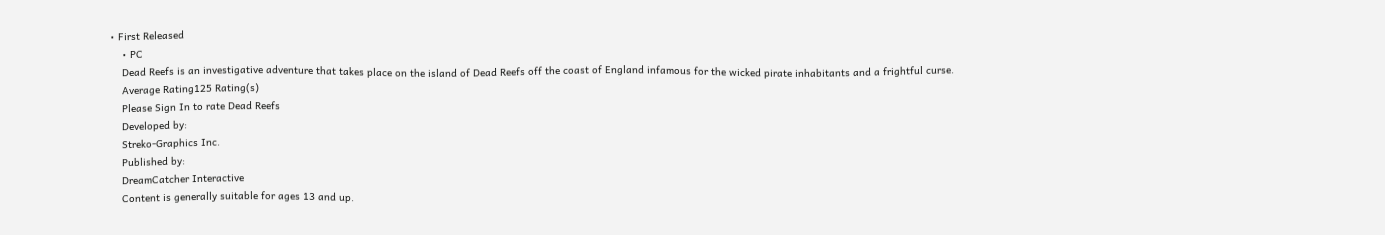• First Released
    • PC
    Dead Reefs is an investigative adventure that takes place on the island of Dead Reefs off the coast of England infamous for the wicked pirate inhabitants and a frightful curse.
    Average Rating125 Rating(s)
    Please Sign In to rate Dead Reefs
    Developed by:
    Streko-Graphics Inc.
    Published by:
    DreamCatcher Interactive
    Content is generally suitable for ages 13 and up.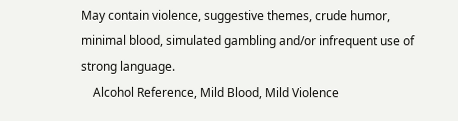May contain violence, suggestive themes, crude humor, minimal blood, simulated gambling and/or infrequent use of strong language.
    Alcohol Reference, Mild Blood, Mild Violence